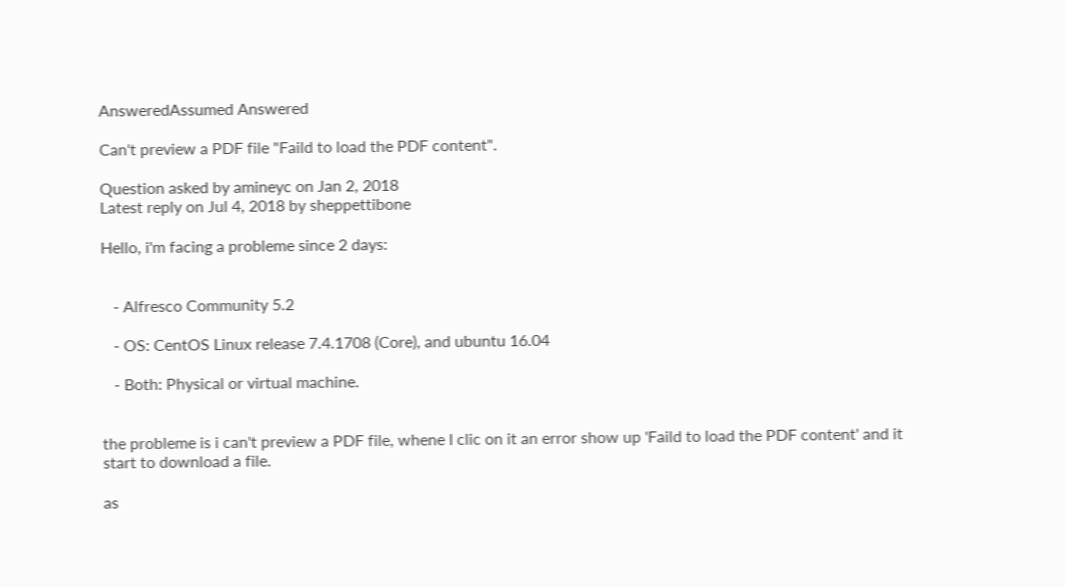AnsweredAssumed Answered

Can't preview a PDF file "Faild to load the PDF content".

Question asked by amineyc on Jan 2, 2018
Latest reply on Jul 4, 2018 by sheppettibone

Hello, i'm facing a probleme since 2 days:


   - Alfresco Community 5.2

   - OS: CentOS Linux release 7.4.1708 (Core), and ubuntu 16.04

   - Both: Physical or virtual machine.


the probleme is i can't preview a PDF file, whene I clic on it an error show up 'Faild to load the PDF content' and it start to download a file.

as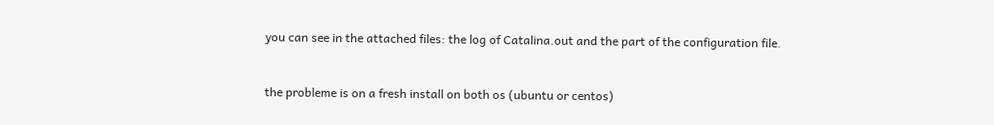you can see in the attached files: the log of Catalina.out and the part of the configuration file.


the probleme is on a fresh install on both os (ubuntu or centos)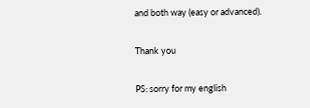and both way (easy or advanced).


Thank you


PS: sorry for my english